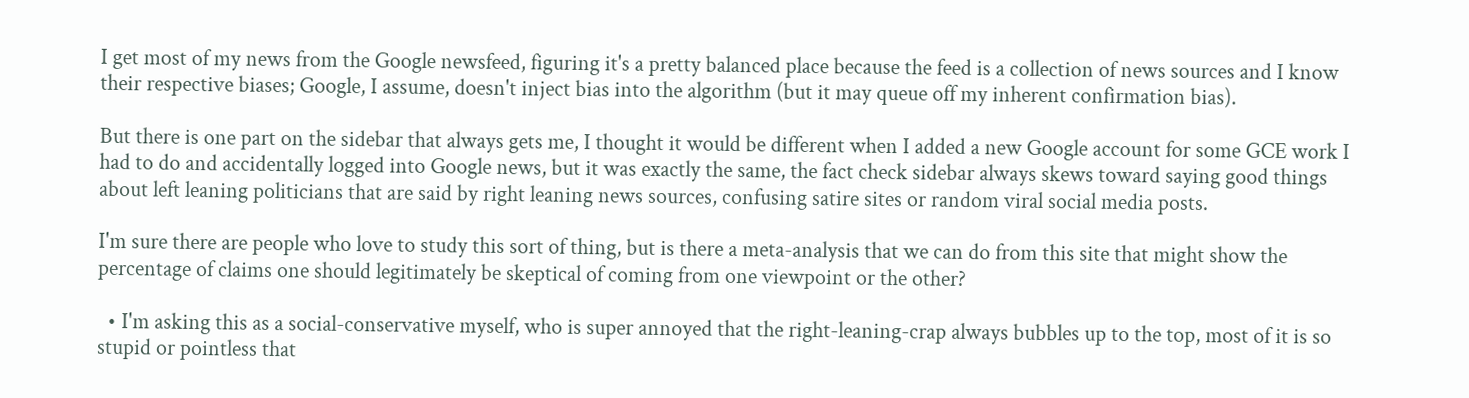I get most of my news from the Google newsfeed, figuring it's a pretty balanced place because the feed is a collection of news sources and I know their respective biases; Google, I assume, doesn't inject bias into the algorithm (but it may queue off my inherent confirmation bias).

But there is one part on the sidebar that always gets me, I thought it would be different when I added a new Google account for some GCE work I had to do and accidentally logged into Google news, but it was exactly the same, the fact check sidebar always skews toward saying good things about left leaning politicians that are said by right leaning news sources, confusing satire sites or random viral social media posts.

I'm sure there are people who love to study this sort of thing, but is there a meta-analysis that we can do from this site that might show the percentage of claims one should legitimately be skeptical of coming from one viewpoint or the other?

  • I'm asking this as a social-conservative myself, who is super annoyed that the right-leaning-crap always bubbles up to the top, most of it is so stupid or pointless that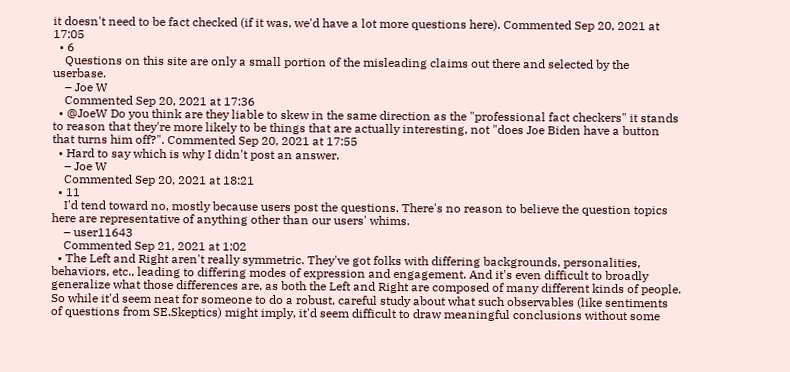it doesn't need to be fact checked (if it was, we'd have a lot more questions here). Commented Sep 20, 2021 at 17:05
  • 6
    Questions on this site are only a small portion of the misleading claims out there and selected by the userbase.
    – Joe W
    Commented Sep 20, 2021 at 17:36
  • @JoeW Do you think are they liable to skew in the same direction as the "professional fact checkers" it stands to reason that they're more likely to be things that are actually interesting, not "does Joe Biden have a button that turns him off?". Commented Sep 20, 2021 at 17:55
  • Hard to say which is why I didn't post an answer.
    – Joe W
    Commented Sep 20, 2021 at 18:21
  • 11
    I'd tend toward no, mostly because users post the questions. There's no reason to believe the question topics here are representative of anything other than our users' whims.
    – user11643
    Commented Sep 21, 2021 at 1:02
  • The Left and Right aren't really symmetric. They've got folks with differing backgrounds, personalities, behaviors, etc., leading to differing modes of expression and engagement. And it's even difficult to broadly generalize what those differences are, as both the Left and Right are composed of many different kinds of people. So while it'd seem neat for someone to do a robust, careful study about what such observables (like sentiments of questions from SE.Skeptics) might imply, it'd seem difficult to draw meaningful conclusions without some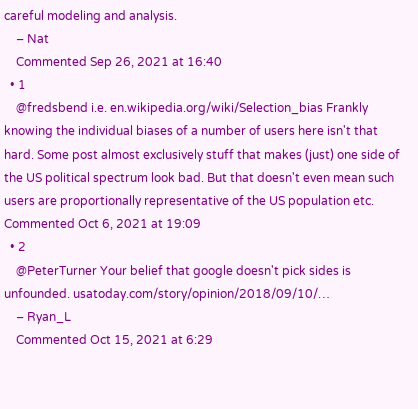careful modeling and analysis.
    – Nat
    Commented Sep 26, 2021 at 16:40
  • 1
    @fredsbend i.e. en.wikipedia.org/wiki/Selection_bias Frankly knowing the individual biases of a number of users here isn't that hard. Some post almost exclusively stuff that makes (just) one side of the US political spectrum look bad. But that doesn't even mean such users are proportionally representative of the US population etc. Commented Oct 6, 2021 at 19:09
  • 2
    @PeterTurner Your belief that google doesn't pick sides is unfounded. usatoday.com/story/opinion/2018/09/10/…
    – Ryan_L
    Commented Oct 15, 2021 at 6:29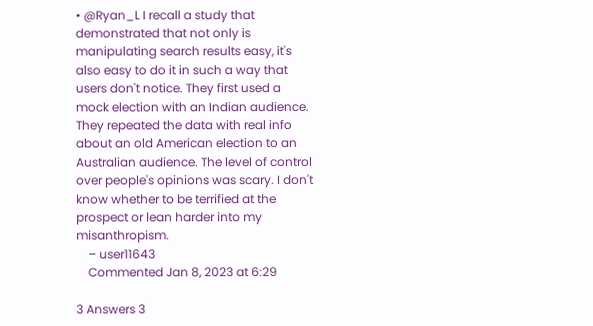• @Ryan_L I recall a study that demonstrated that not only is manipulating search results easy, it's also easy to do it in such a way that users don't notice. They first used a mock election with an Indian audience. They repeated the data with real info about an old American election to an Australian audience. The level of control over people's opinions was scary. I don't know whether to be terrified at the prospect or lean harder into my misanthropism.
    – user11643
    Commented Jan 8, 2023 at 6:29

3 Answers 3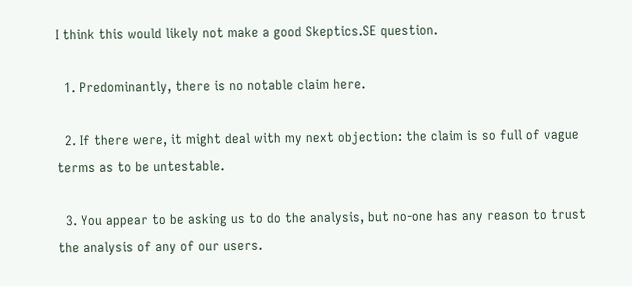I think this would likely not make a good Skeptics.SE question.

  1. Predominantly, there is no notable claim here.

  2. If there were, it might deal with my next objection: the claim is so full of vague terms as to be untestable.

  3. You appear to be asking us to do the analysis, but no-one has any reason to trust the analysis of any of our users.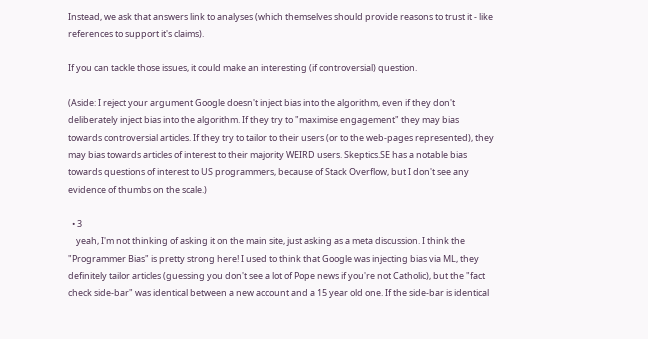Instead, we ask that answers link to analyses (which themselves should provide reasons to trust it - like references to support it's claims).

If you can tackle those issues, it could make an interesting (if controversial) question.

(Aside: I reject your argument Google doesn't inject bias into the algorithm, even if they don't deliberately inject bias into the algorithm. If they try to "maximise engagement" they may bias towards controversial articles. If they try to tailor to their users (or to the web-pages represented), they may bias towards articles of interest to their majority WEIRD users. Skeptics.SE has a notable bias towards questions of interest to US programmers, because of Stack Overflow, but I don't see any evidence of thumbs on the scale.)

  • 3
    yeah, I'm not thinking of asking it on the main site, just asking as a meta discussion. I think the "Programmer Bias" is pretty strong here! I used to think that Google was injecting bias via ML, they definitely tailor articles (guessing you don't see a lot of Pope news if you're not Catholic), but the "fact check side-bar" was identical between a new account and a 15 year old one. If the side-bar is identical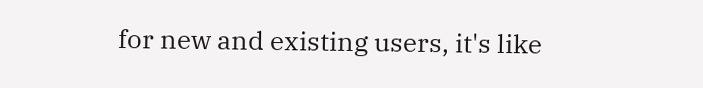for new and existing users, it's like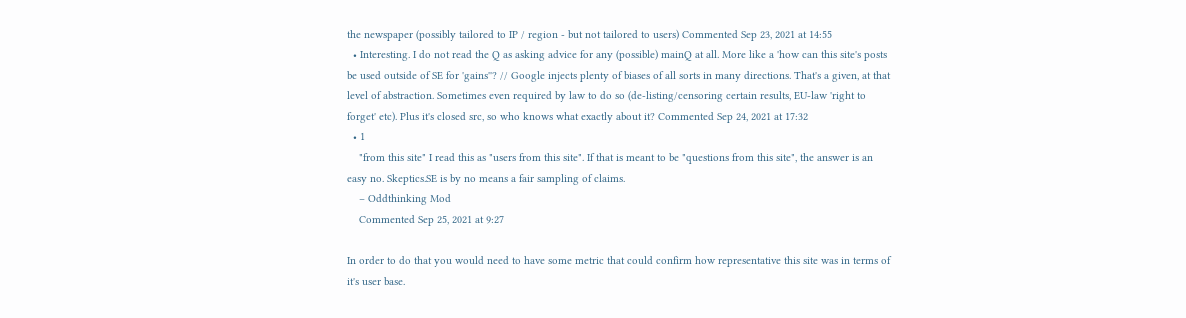the newspaper (possibly tailored to IP / region - but not tailored to users) Commented Sep 23, 2021 at 14:55
  • Interesting. I do not read the Q as asking advice for any (possible) mainQ at all. More like a 'how can this site's posts be used outside of SE for 'gains''? // Google injects plenty of biases of all sorts in many directions. That's a given, at that level of abstraction. Sometimes even required by law to do so (de-listing/censoring certain results, EU-law 'right to forget' etc). Plus it's closed src, so who knows what exactly about it? Commented Sep 24, 2021 at 17:32
  • 1
    "from this site" I read this as "users from this site". If that is meant to be "questions from this site", the answer is an easy no. Skeptics.SE is by no means a fair sampling of claims.
    – Oddthinking Mod
    Commented Sep 25, 2021 at 9:27

In order to do that you would need to have some metric that could confirm how representative this site was in terms of it's user base.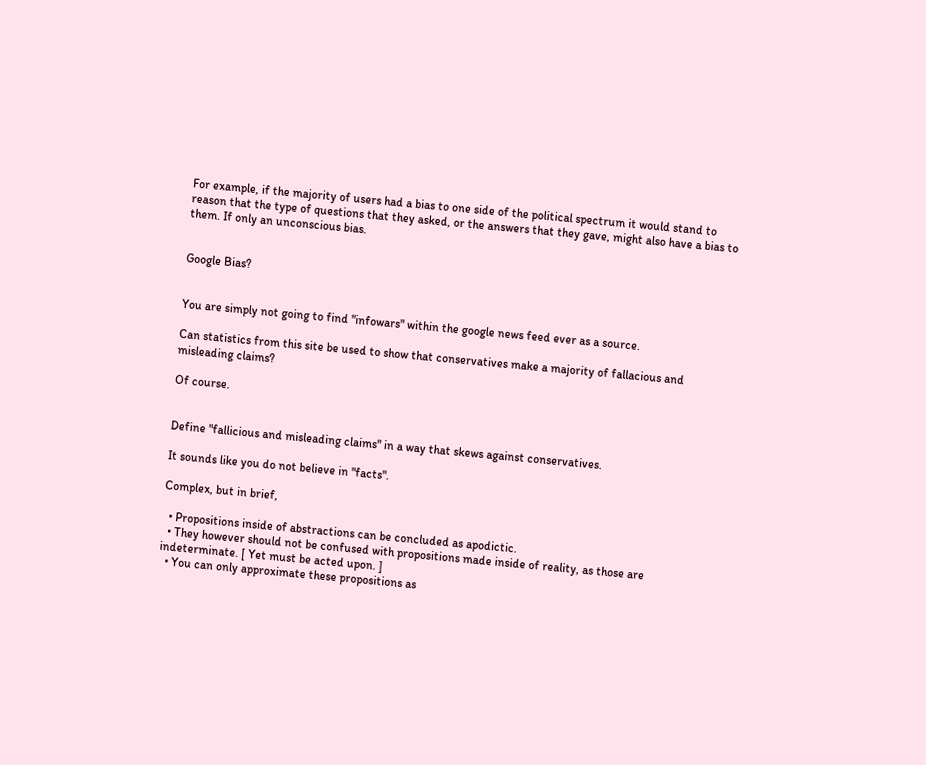For example, if the majority of users had a bias to one side of the political spectrum it would stand to reason that the type of questions that they asked, or the answers that they gave, might also have a bias to them. If only an unconscious bias.


Google Bias?


You are simply not going to find "infowars" within the google news feed ever as a source.

Can statistics from this site be used to show that conservatives make a majority of fallacious and misleading claims?

Of course.


Define "fallicious and misleading claims" in a way that skews against conservatives.

It sounds like you do not believe in "facts".

Complex, but in brief,

  • Propositions inside of abstractions can be concluded as apodictic.
  • They however should not be confused with propositions made inside of reality, as those are indeterminate. [ Yet must be acted upon. ]
  • You can only approximate these propositions as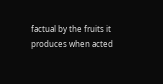factual by the fruits it produces when acted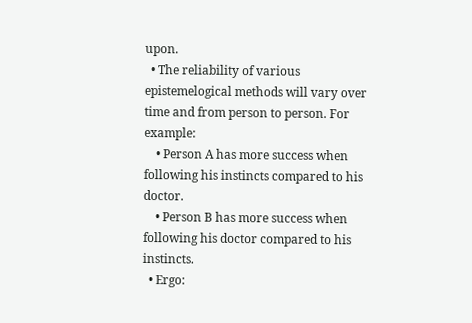upon.
  • The reliability of various epistemelogical methods will vary over time and from person to person. For example:
    • Person A has more success when following his instincts compared to his doctor.
    • Person B has more success when following his doctor compared to his instincts.
  • Ergo: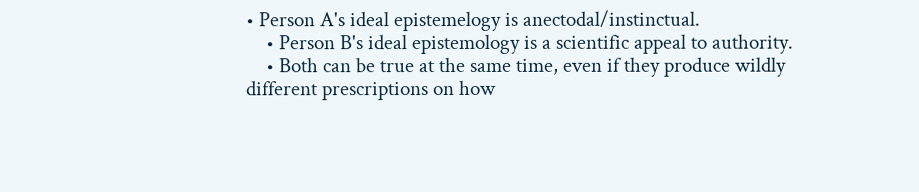• Person A's ideal epistemelogy is anectodal/instinctual.
    • Person B's ideal epistemology is a scientific appeal to authority.
    • Both can be true at the same time, even if they produce wildly different prescriptions on how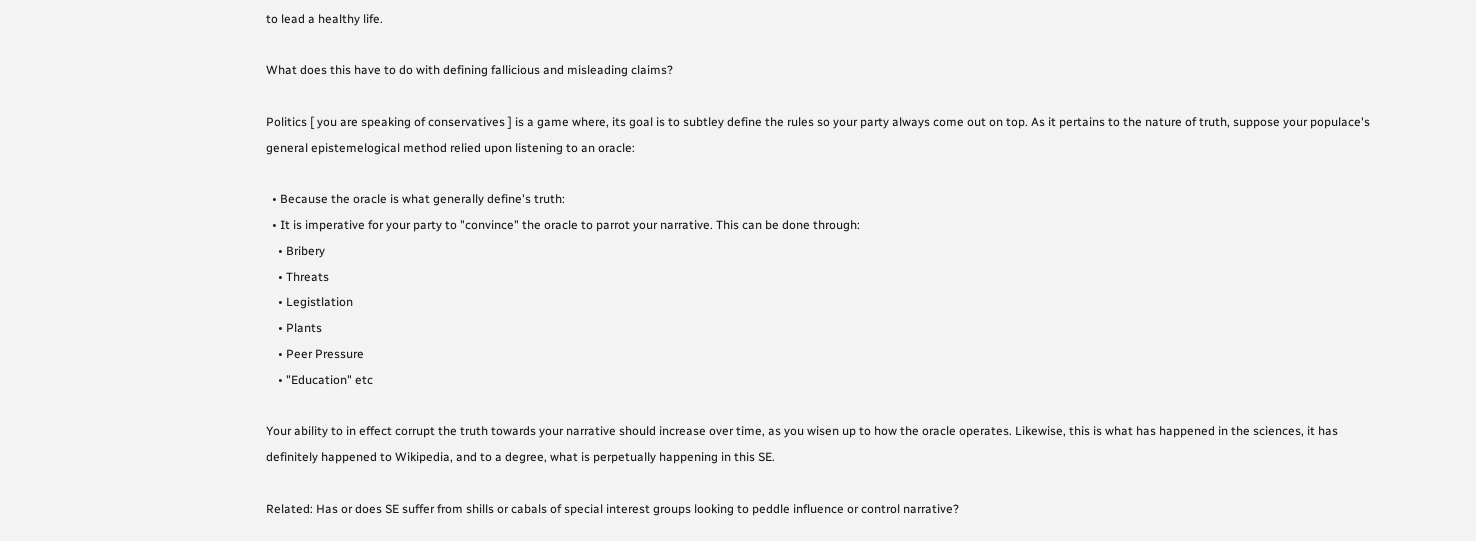to lead a healthy life.

What does this have to do with defining fallicious and misleading claims?

Politics [ you are speaking of conservatives ] is a game where, its goal is to subtley define the rules so your party always come out on top. As it pertains to the nature of truth, suppose your populace's general epistemelogical method relied upon listening to an oracle:

  • Because the oracle is what generally define's truth:
  • It is imperative for your party to "convince" the oracle to parrot your narrative. This can be done through:
    • Bribery
    • Threats
    • Legistlation
    • Plants
    • Peer Pressure
    • "Education" etc

Your ability to in effect corrupt the truth towards your narrative should increase over time, as you wisen up to how the oracle operates. Likewise, this is what has happened in the sciences, it has definitely happened to Wikipedia, and to a degree, what is perpetually happening in this SE.

Related: Has or does SE suffer from shills or cabals of special interest groups looking to peddle influence or control narrative?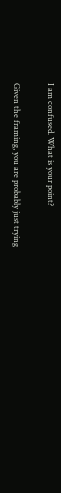I am confused. What is your point?

Given the framing, you are probably just trying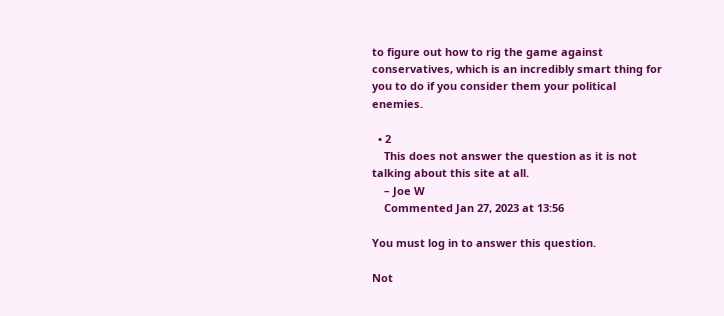to figure out how to rig the game against conservatives, which is an incredibly smart thing for you to do if you consider them your political enemies.

  • 2
    This does not answer the question as it is not talking about this site at all.
    – Joe W
    Commented Jan 27, 2023 at 13:56

You must log in to answer this question.

Not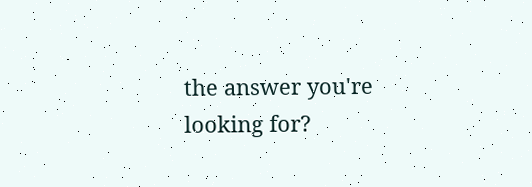the answer you're looking for?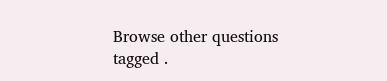Browse other questions tagged .